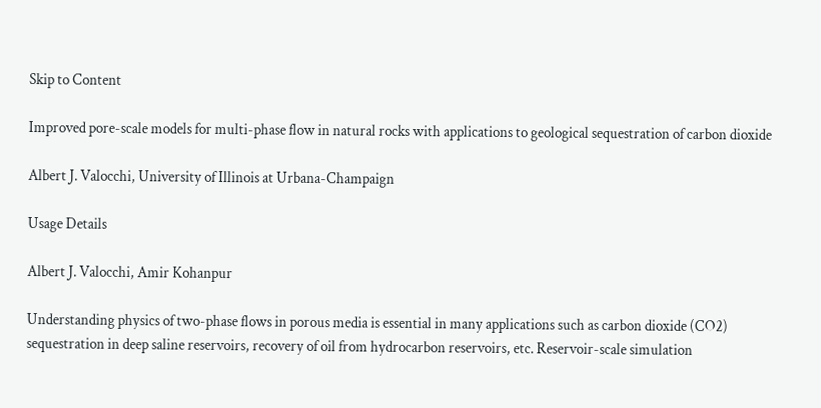Skip to Content

Improved pore-scale models for multi-phase flow in natural rocks with applications to geological sequestration of carbon dioxide

Albert J. Valocchi, University of Illinois at Urbana-Champaign

Usage Details

Albert J. Valocchi, Amir Kohanpur

Understanding physics of two-phase flows in porous media is essential in many applications such as carbon dioxide (CO2) sequestration in deep saline reservoirs, recovery of oil from hydrocarbon reservoirs, etc. Reservoir-scale simulation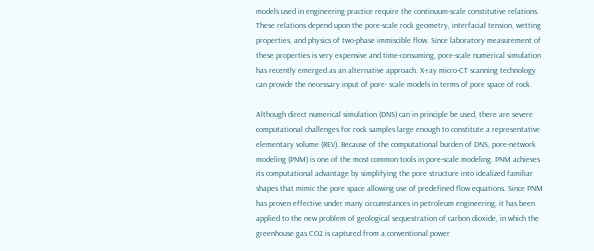models used in engineering practice require the continuum-scale constitutive relations. These relations depend upon the pore-scale rock geometry, interfacial tension, wetting properties, and physics of two-phase immiscible flow. Since laboratory measurement of these properties is very expensive and time-consuming, pore-scale numerical simulation has recently emerged as an alternative approach. X-ray micro-CT scanning technology can provide the necessary input of pore- scale models in terms of pore space of rock.

Although direct numerical simulation (DNS) can in principle be used, there are severe computational challenges for rock samples large enough to constitute a representative elementary volume (REV). Because of the computational burden of DNS, pore-network modeling (PNM) is one of the most common tools in pore-scale modeling. PNM achieves its computational advantage by simplifying the pore structure into idealized familiar shapes that mimic the pore space allowing use of predefined flow equations. Since PNM has proven effective under many circumstances in petroleum engineering, it has been applied to the new problem of geological sequestration of carbon dioxide, in which the greenhouse gas CO2 is captured from a conventional power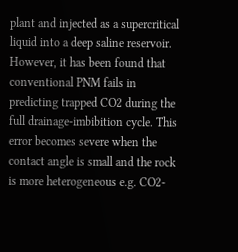plant and injected as a supercritical liquid into a deep saline reservoir. However, it has been found that conventional PNM fails in predicting trapped CO2 during the full drainage-imbibition cycle. This error becomes severe when the contact angle is small and the rock is more heterogeneous e.g. CO2-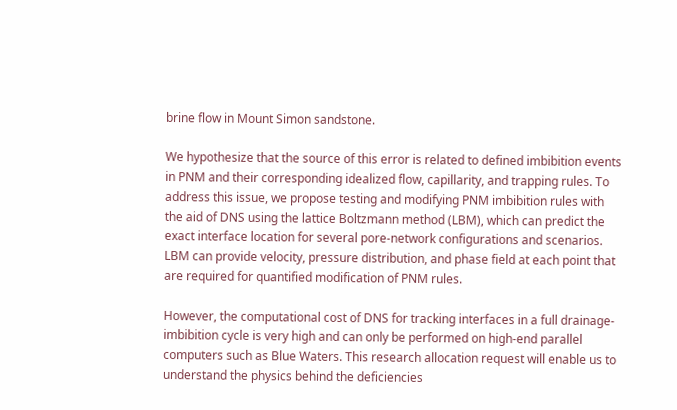brine flow in Mount Simon sandstone.

We hypothesize that the source of this error is related to defined imbibition events in PNM and their corresponding idealized flow, capillarity, and trapping rules. To address this issue, we propose testing and modifying PNM imbibition rules with the aid of DNS using the lattice Boltzmann method (LBM), which can predict the exact interface location for several pore-network configurations and scenarios. LBM can provide velocity, pressure distribution, and phase field at each point that are required for quantified modification of PNM rules.

However, the computational cost of DNS for tracking interfaces in a full drainage-imbibition cycle is very high and can only be performed on high-end parallel computers such as Blue Waters. This research allocation request will enable us to understand the physics behind the deficiencies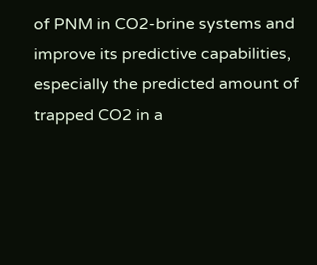of PNM in CO2-brine systems and improve its predictive capabilities, especially the predicted amount of trapped CO2 in a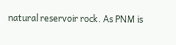natural reservoir rock. As PNM is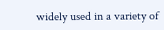widely used in a variety of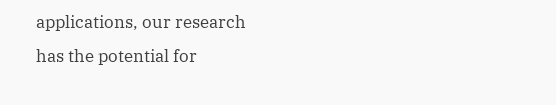applications, our research has the potential for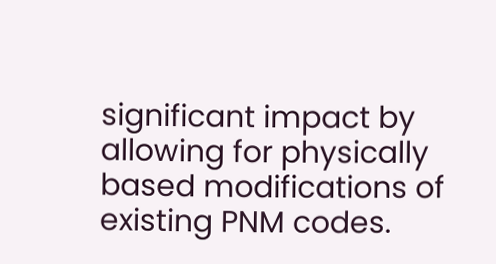significant impact by allowing for physically based modifications of existing PNM codes.